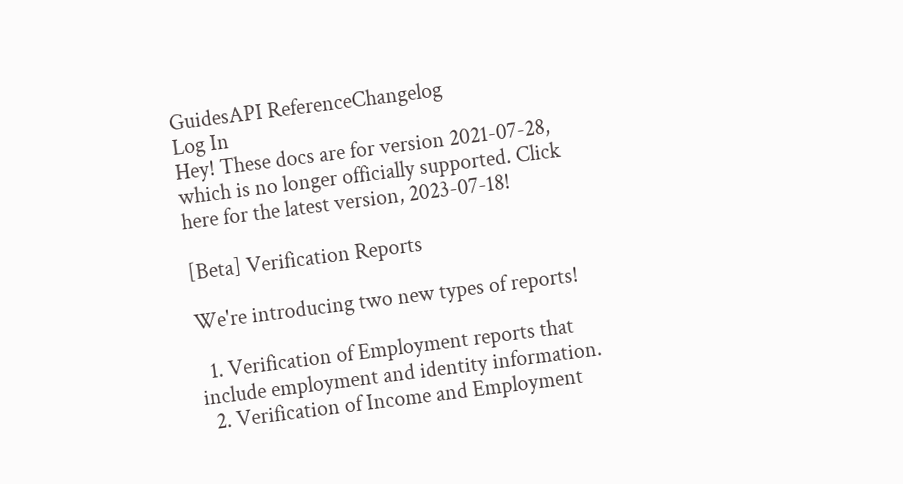GuidesAPI ReferenceChangelog
Log In
Hey! These docs are for version 2021-07-28, which is no longer officially supported. Click here for the latest version, 2023-07-18!

[Beta] Verification Reports

We're introducing two new types of reports!

  1. Verification of Employment reports that include employment and identity information.
  2. Verification of Income and Employment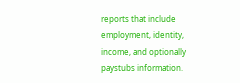reports that include employment, identity, income, and optionally paystubs information.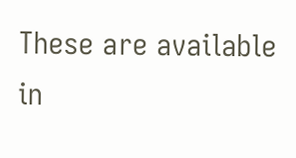These are available in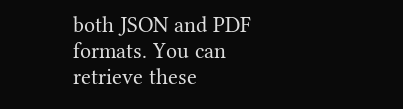both JSON and PDF formats. You can retrieve these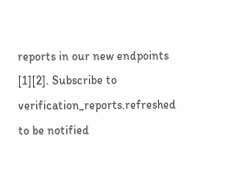reports in our new endpoints [1][2]. Subscribe to verification_reports.refreshed to be notified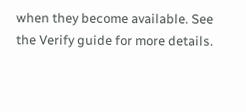when they become available. See the Verify guide for more details.